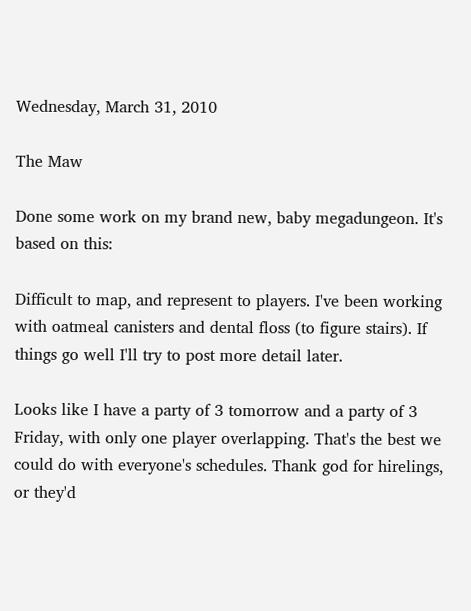Wednesday, March 31, 2010

The Maw

Done some work on my brand new, baby megadungeon. It's based on this:

Difficult to map, and represent to players. I've been working with oatmeal canisters and dental floss (to figure stairs). If things go well I'll try to post more detail later.

Looks like I have a party of 3 tomorrow and a party of 3 Friday, with only one player overlapping. That's the best we could do with everyone's schedules. Thank god for hirelings, or they'd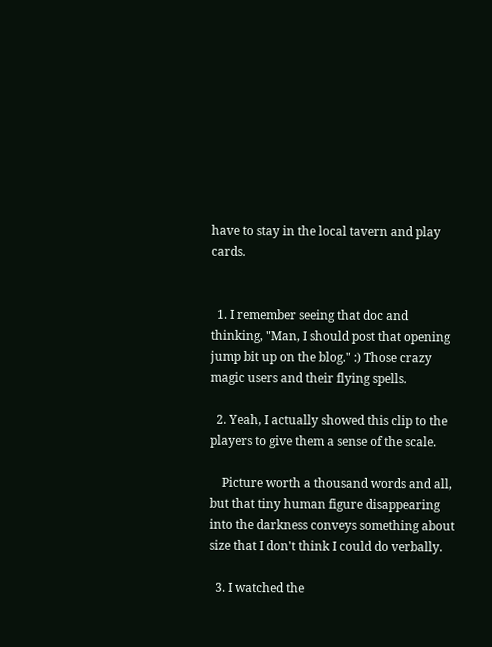have to stay in the local tavern and play cards.


  1. I remember seeing that doc and thinking, "Man, I should post that opening jump bit up on the blog." :) Those crazy magic users and their flying spells.

  2. Yeah, I actually showed this clip to the players to give them a sense of the scale.

    Picture worth a thousand words and all, but that tiny human figure disappearing into the darkness conveys something about size that I don't think I could do verbally.

  3. I watched the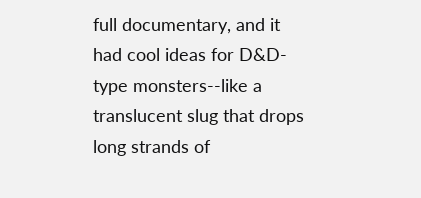full documentary, and it had cool ideas for D&D-type monsters--like a translucent slug that drops long strands of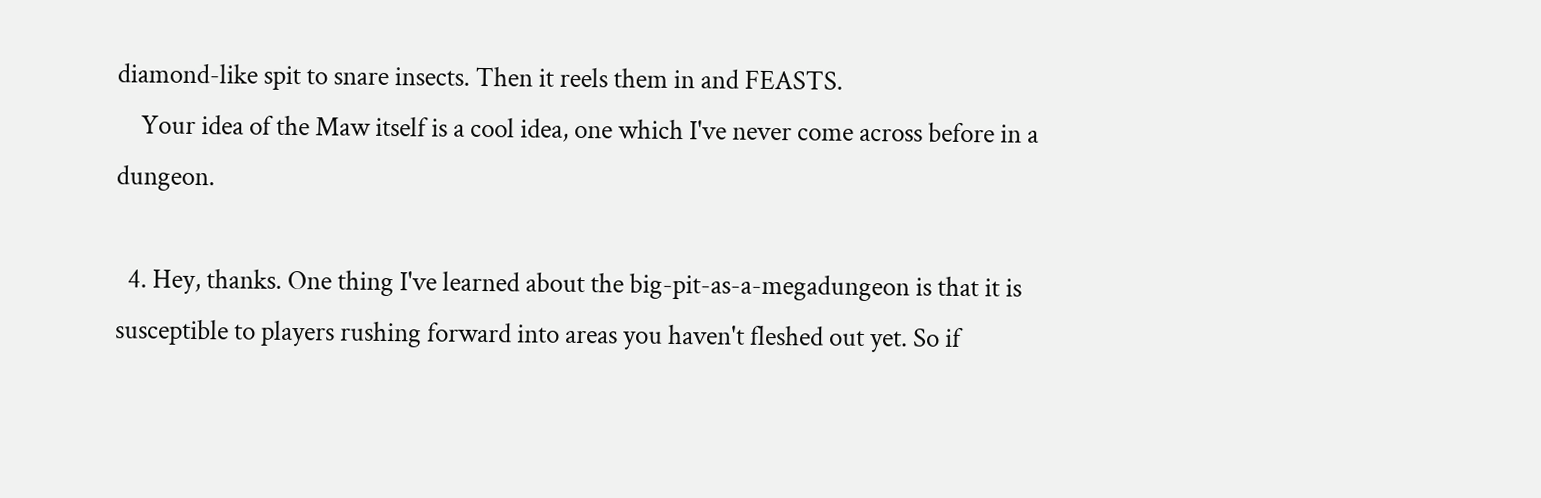diamond-like spit to snare insects. Then it reels them in and FEASTS.
    Your idea of the Maw itself is a cool idea, one which I've never come across before in a dungeon.

  4. Hey, thanks. One thing I've learned about the big-pit-as-a-megadungeon is that it is susceptible to players rushing forward into areas you haven't fleshed out yet. So if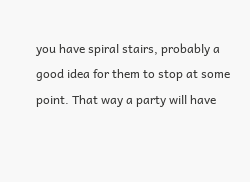you have spiral stairs, probably a good idea for them to stop at some point. That way a party will have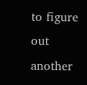to figure out another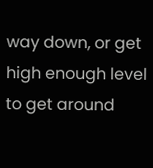way down, or get high enough level to get around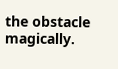the obstacle magically.